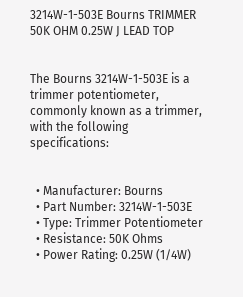3214W-1-503E Bourns TRIMMER 50K OHM 0.25W J LEAD TOP


The Bourns 3214W-1-503E is a trimmer potentiometer, commonly known as a trimmer, with the following specifications:


  • Manufacturer: Bourns
  • Part Number: 3214W-1-503E
  • Type: Trimmer Potentiometer
  • Resistance: 50K Ohms
  • Power Rating: 0.25W (1/4W)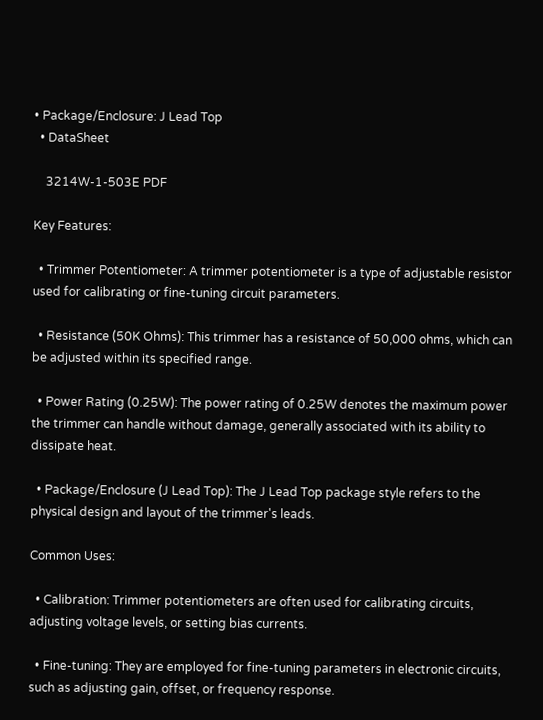• Package/Enclosure: J Lead Top
  • DataSheet

    3214W-1-503E PDF

Key Features:

  • Trimmer Potentiometer: A trimmer potentiometer is a type of adjustable resistor used for calibrating or fine-tuning circuit parameters.

  • Resistance (50K Ohms): This trimmer has a resistance of 50,000 ohms, which can be adjusted within its specified range.

  • Power Rating (0.25W): The power rating of 0.25W denotes the maximum power the trimmer can handle without damage, generally associated with its ability to dissipate heat.

  • Package/Enclosure (J Lead Top): The J Lead Top package style refers to the physical design and layout of the trimmer's leads.

Common Uses:

  • Calibration: Trimmer potentiometers are often used for calibrating circuits, adjusting voltage levels, or setting bias currents.

  • Fine-tuning: They are employed for fine-tuning parameters in electronic circuits, such as adjusting gain, offset, or frequency response.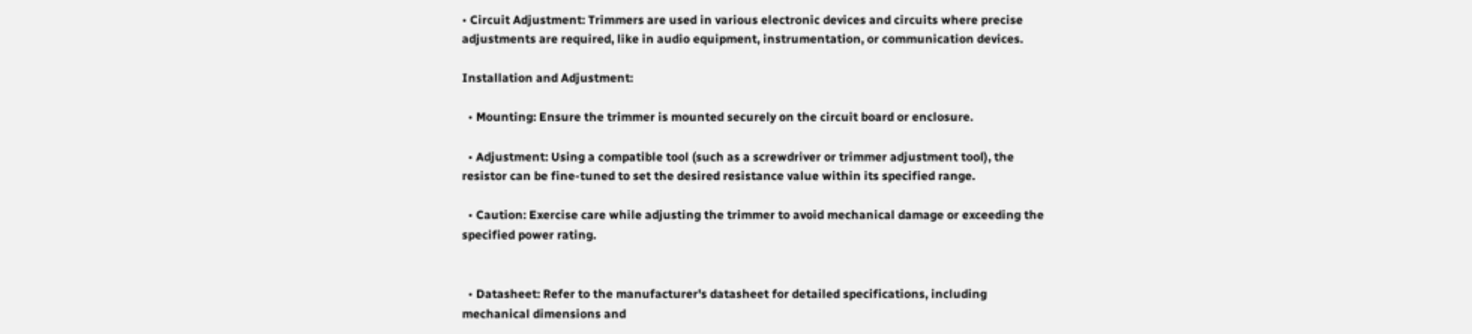• Circuit Adjustment: Trimmers are used in various electronic devices and circuits where precise adjustments are required, like in audio equipment, instrumentation, or communication devices.

Installation and Adjustment:

  • Mounting: Ensure the trimmer is mounted securely on the circuit board or enclosure.

  • Adjustment: Using a compatible tool (such as a screwdriver or trimmer adjustment tool), the resistor can be fine-tuned to set the desired resistance value within its specified range.

  • Caution: Exercise care while adjusting the trimmer to avoid mechanical damage or exceeding the specified power rating.


  • Datasheet: Refer to the manufacturer's datasheet for detailed specifications, including mechanical dimensions and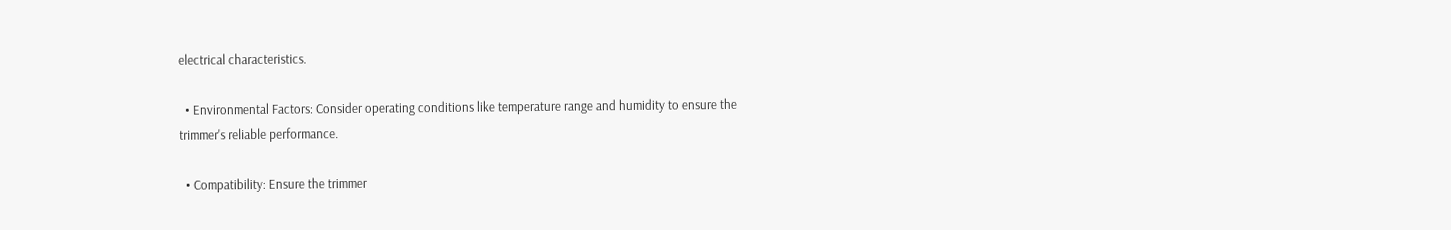electrical characteristics.

  • Environmental Factors: Consider operating conditions like temperature range and humidity to ensure the trimmer's reliable performance.

  • Compatibility: Ensure the trimmer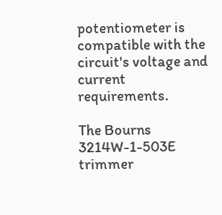potentiometer is compatible with the circuit's voltage and current requirements.

The Bourns 3214W-1-503E trimmer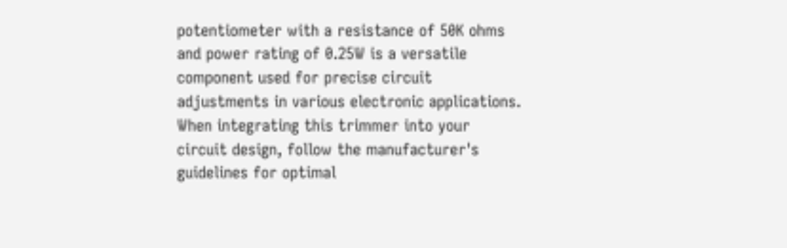potentiometer with a resistance of 50K ohms and power rating of 0.25W is a versatile component used for precise circuit adjustments in various electronic applications. When integrating this trimmer into your circuit design, follow the manufacturer's guidelines for optimal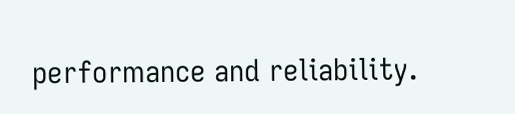performance and reliability.